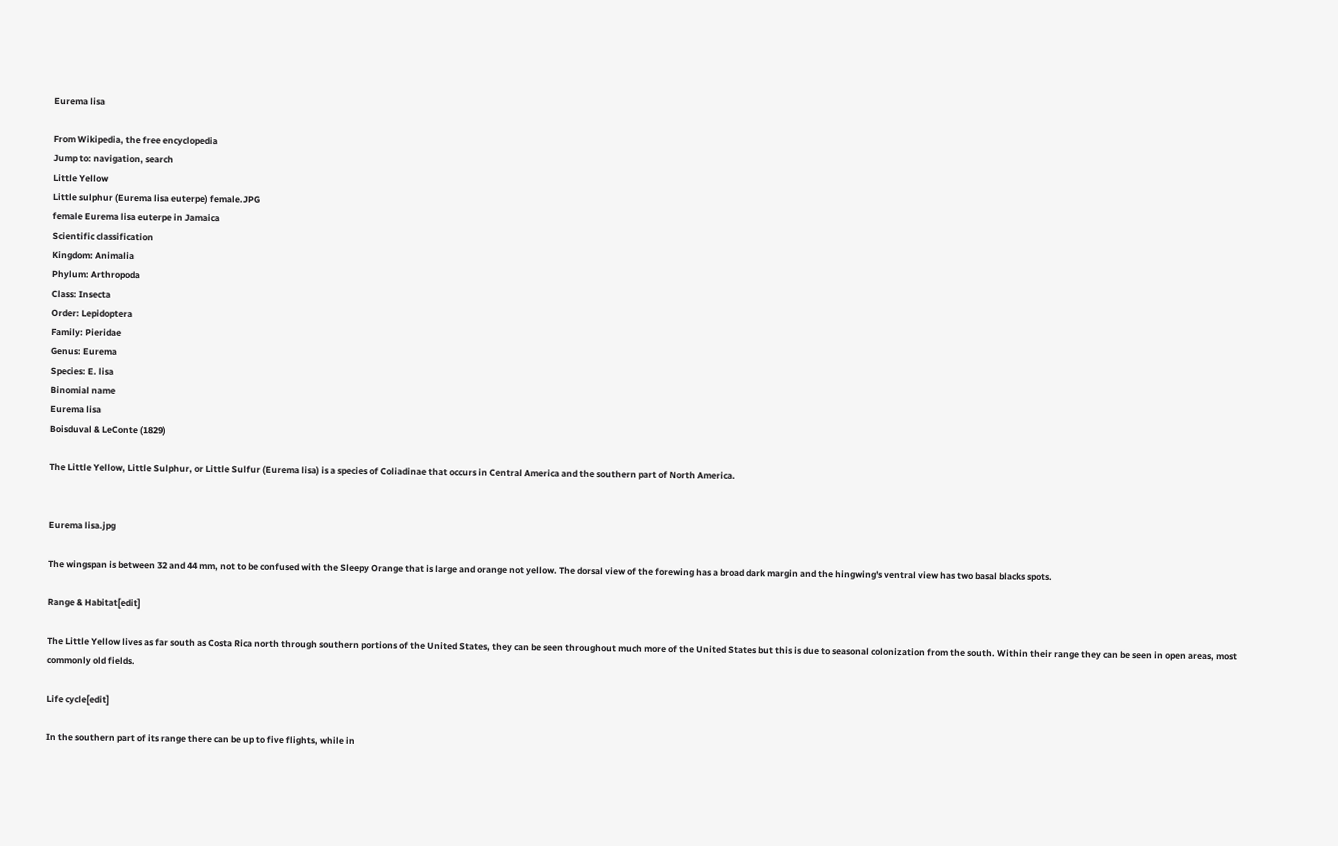Eurema lisa

From Wikipedia, the free encyclopedia
Jump to: navigation, search
Little Yellow
Little sulphur (Eurema lisa euterpe) female.JPG
female Eurema lisa euterpe in Jamaica
Scientific classification
Kingdom: Animalia
Phylum: Arthropoda
Class: Insecta
Order: Lepidoptera
Family: Pieridae
Genus: Eurema
Species: E. lisa
Binomial name
Eurema lisa
Boisduval & LeConte (1829)

The Little Yellow, Little Sulphur, or Little Sulfur (Eurema lisa) is a species of Coliadinae that occurs in Central America and the southern part of North America.


Eurema lisa.jpg

The wingspan is between 32 and 44 mm, not to be confused with the Sleepy Orange that is large and orange not yellow. The dorsal view of the forewing has a broad dark margin and the hingwing's ventral view has two basal blacks spots.

Range & Habitat[edit]

The Little Yellow lives as far south as Costa Rica north through southern portions of the United States, they can be seen throughout much more of the United States but this is due to seasonal colonization from the south. Within their range they can be seen in open areas, most commonly old fields.

Life cycle[edit]

In the southern part of its range there can be up to five flights, while in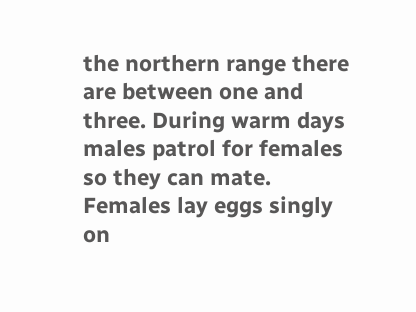the northern range there are between one and three. During warm days males patrol for females so they can mate. Females lay eggs singly on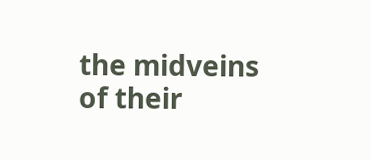the midveins of their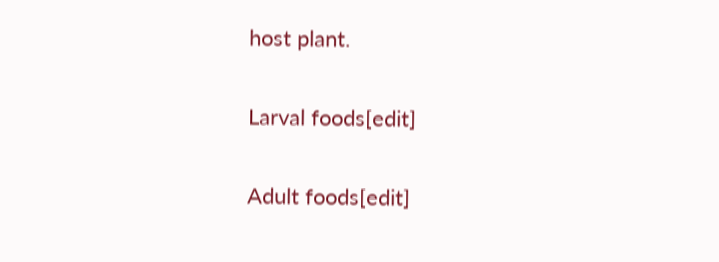host plant.

Larval foods[edit]

Adult foods[edit]